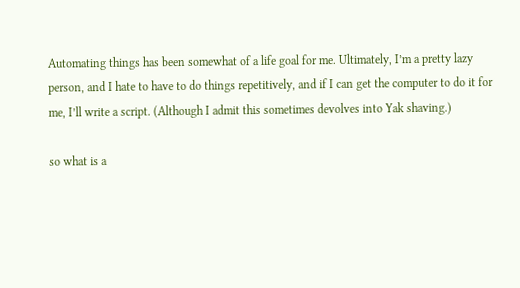Automating things has been somewhat of a life goal for me. Ultimately, I’m a pretty lazy person, and I hate to have to do things repetitively, and if I can get the computer to do it for me, I’ll write a script. (Although I admit this sometimes devolves into Yak shaving.)

so what is a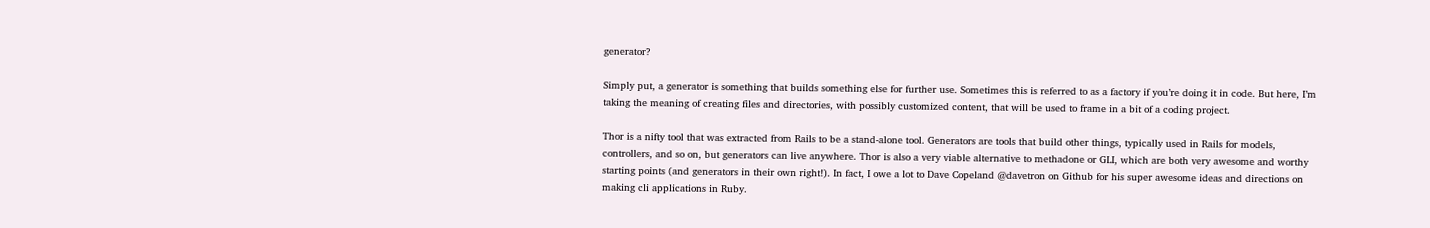generator?

Simply put, a generator is something that builds something else for further use. Sometimes this is referred to as a factory if you’re doing it in code. But here, I’m taking the meaning of creating files and directories, with possibly customized content, that will be used to frame in a bit of a coding project.

Thor is a nifty tool that was extracted from Rails to be a stand-alone tool. Generators are tools that build other things, typically used in Rails for models, controllers, and so on, but generators can live anywhere. Thor is also a very viable alternative to methadone or GLI, which are both very awesome and worthy starting points (and generators in their own right!). In fact, I owe a lot to Dave Copeland @davetron on Github for his super awesome ideas and directions on making cli applications in Ruby.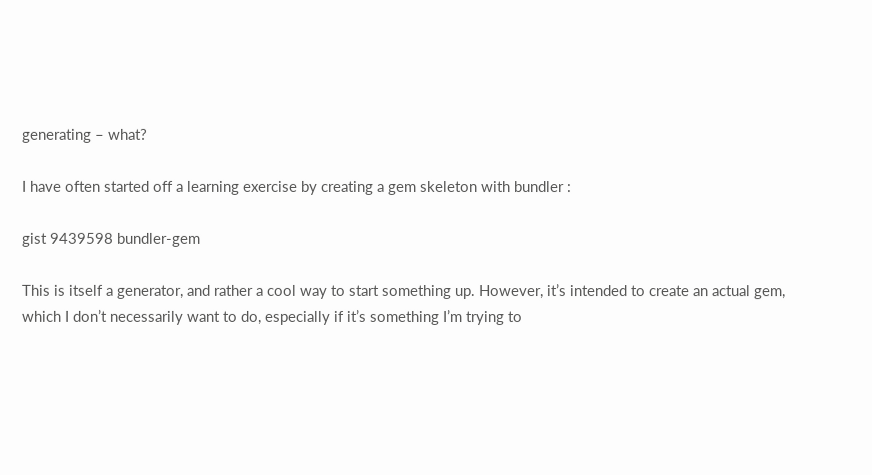generating – what?

I have often started off a learning exercise by creating a gem skeleton with bundler :

gist 9439598 bundler-gem

This is itself a generator, and rather a cool way to start something up. However, it’s intended to create an actual gem, which I don’t necessarily want to do, especially if it’s something I’m trying to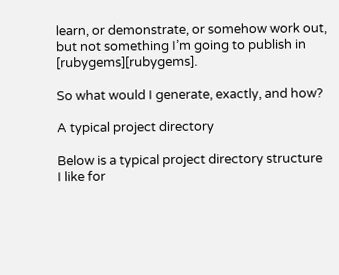learn, or demonstrate, or somehow work out, but not something I’m going to publish in [rubygems][rubygems].

So what would I generate, exactly, and how?

A typical project directory

Below is a typical project directory structure I like for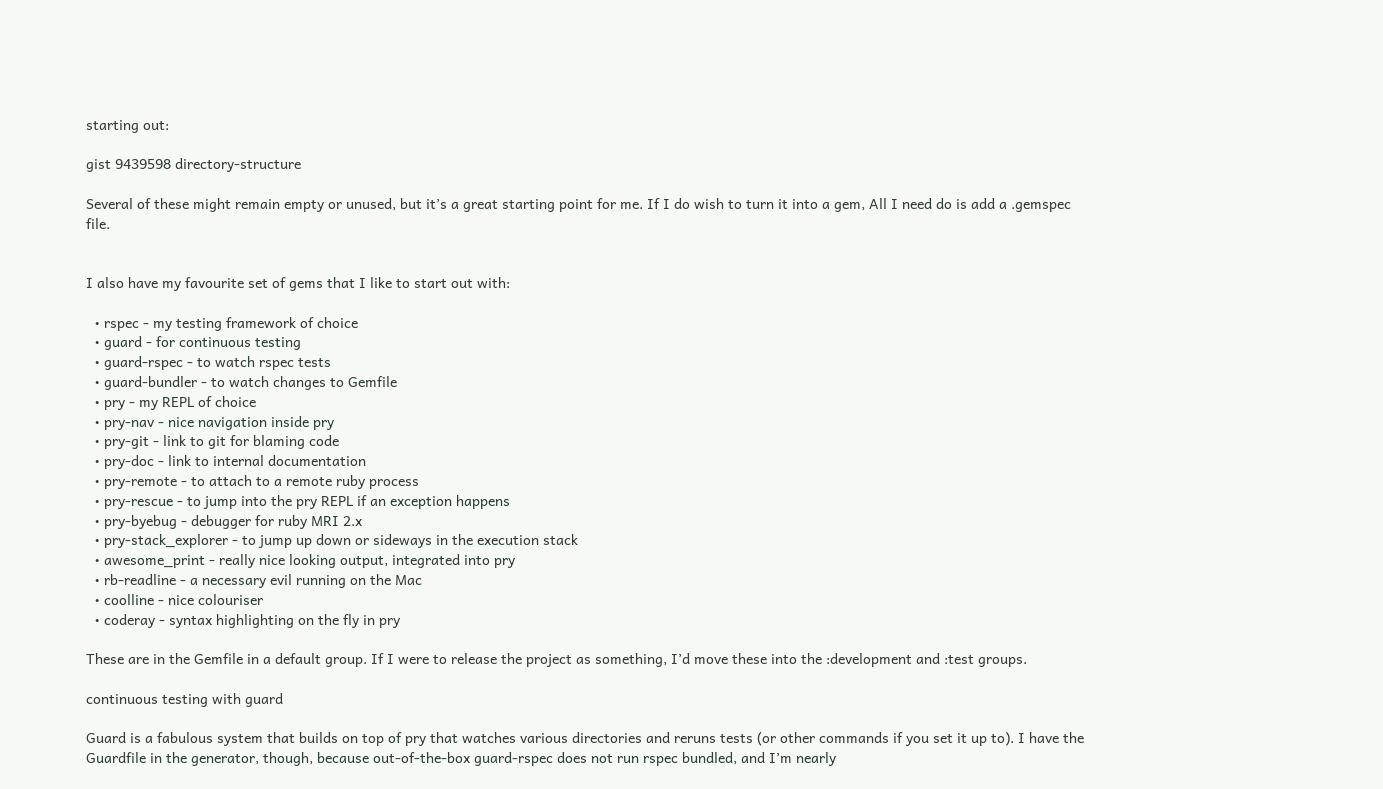starting out:

gist 9439598 directory-structure

Several of these might remain empty or unused, but it’s a great starting point for me. If I do wish to turn it into a gem, All I need do is add a .gemspec file.


I also have my favourite set of gems that I like to start out with:

  • rspec - my testing framework of choice
  • guard - for continuous testing
  • guard-rspec - to watch rspec tests
  • guard-bundler - to watch changes to Gemfile
  • pry - my REPL of choice
  • pry-nav - nice navigation inside pry
  • pry-git - link to git for blaming code
  • pry-doc - link to internal documentation
  • pry-remote - to attach to a remote ruby process
  • pry-rescue - to jump into the pry REPL if an exception happens
  • pry-byebug - debugger for ruby MRI 2.x
  • pry-stack_explorer - to jump up down or sideways in the execution stack
  • awesome_print - really nice looking output, integrated into pry
  • rb-readline - a necessary evil running on the Mac
  • coolline - nice colouriser
  • coderay - syntax highlighting on the fly in pry

These are in the Gemfile in a default group. If I were to release the project as something, I’d move these into the :development and :test groups.

continuous testing with guard

Guard is a fabulous system that builds on top of pry that watches various directories and reruns tests (or other commands if you set it up to). I have the Guardfile in the generator, though, because out-of-the-box guard-rspec does not run rspec bundled, and I’m nearly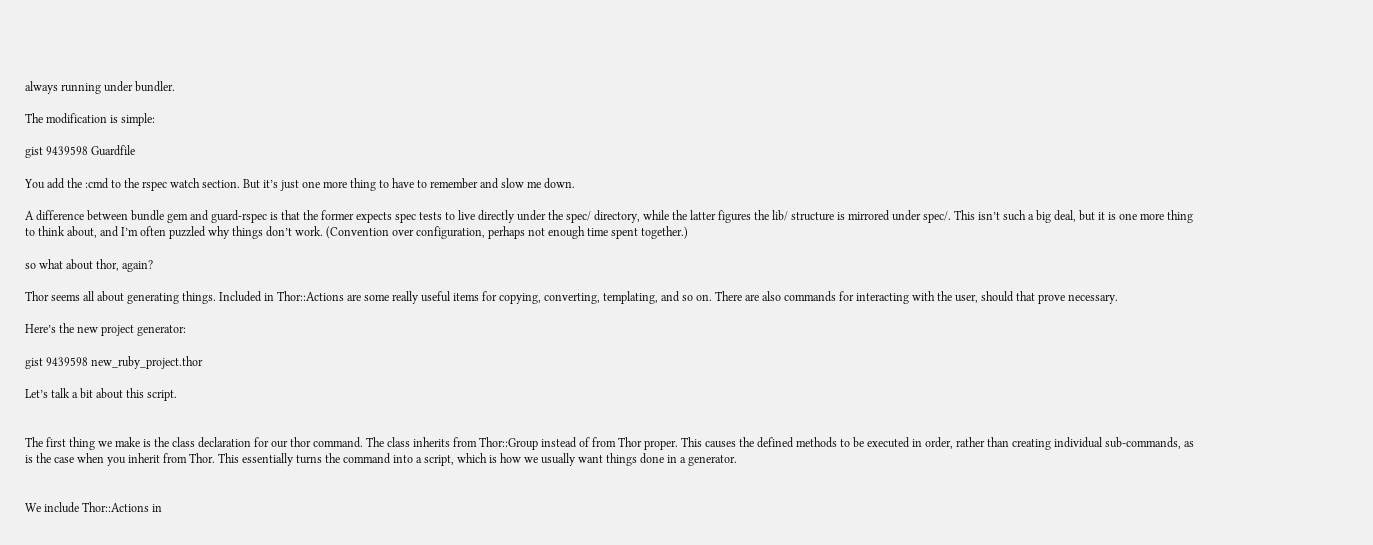always running under bundler.

The modification is simple:

gist 9439598 Guardfile

You add the :cmd to the rspec watch section. But it’s just one more thing to have to remember and slow me down.

A difference between bundle gem and guard-rspec is that the former expects spec tests to live directly under the spec/ directory, while the latter figures the lib/ structure is mirrored under spec/. This isn’t such a big deal, but it is one more thing to think about, and I’m often puzzled why things don’t work. (Convention over configuration, perhaps not enough time spent together.)

so what about thor, again?

Thor seems all about generating things. Included in Thor::Actions are some really useful items for copying, converting, templating, and so on. There are also commands for interacting with the user, should that prove necessary.

Here’s the new project generator:

gist 9439598 new_ruby_project.thor

Let’s talk a bit about this script.


The first thing we make is the class declaration for our thor command. The class inherits from Thor::Group instead of from Thor proper. This causes the defined methods to be executed in order, rather than creating individual sub-commands, as is the case when you inherit from Thor. This essentially turns the command into a script, which is how we usually want things done in a generator.


We include Thor::Actions in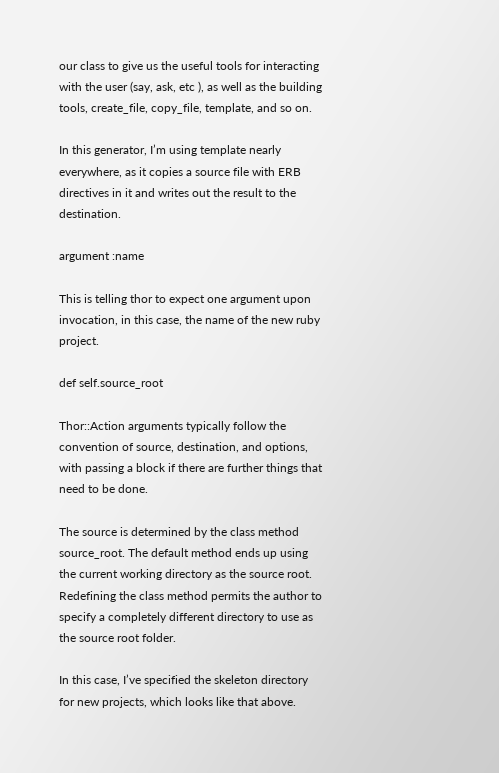our class to give us the useful tools for interacting with the user (say, ask, etc ), as well as the building tools, create_file, copy_file, template, and so on.

In this generator, I’m using template nearly everywhere, as it copies a source file with ERB directives in it and writes out the result to the destination.

argument :name

This is telling thor to expect one argument upon invocation, in this case, the name of the new ruby project.

def self.source_root

Thor::Action arguments typically follow the convention of source, destination, and options, with passing a block if there are further things that need to be done.

The source is determined by the class method source_root. The default method ends up using the current working directory as the source root. Redefining the class method permits the author to specify a completely different directory to use as the source root folder.

In this case, I’ve specified the skeleton directory for new projects, which looks like that above.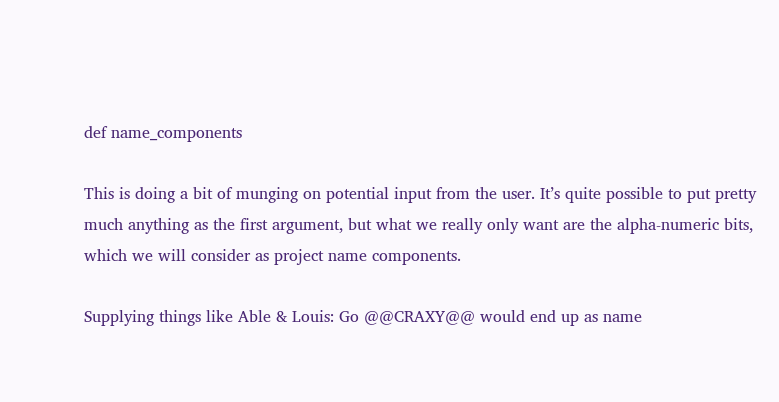def name_components

This is doing a bit of munging on potential input from the user. It’s quite possible to put pretty much anything as the first argument, but what we really only want are the alpha-numeric bits, which we will consider as project name components.

Supplying things like Able & Louis: Go @@CRAXY@@ would end up as name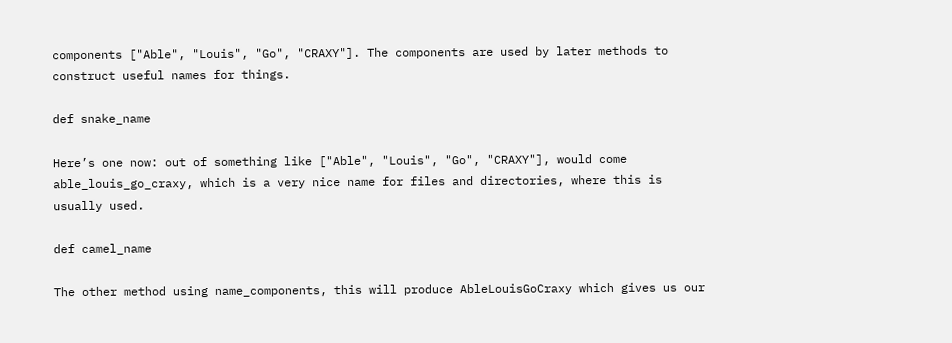components ["Able", "Louis", "Go", "CRAXY"]. The components are used by later methods to construct useful names for things.

def snake_name

Here’s one now: out of something like ["Able", "Louis", "Go", "CRAXY"], would come able_louis_go_craxy, which is a very nice name for files and directories, where this is usually used.

def camel_name

The other method using name_components, this will produce AbleLouisGoCraxy which gives us our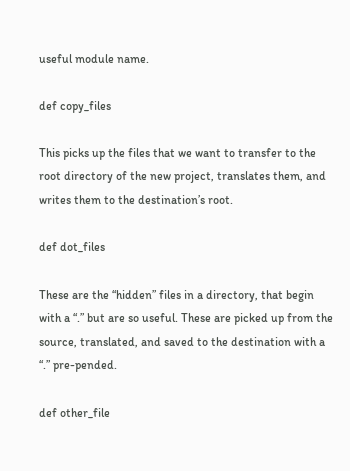useful module name.

def copy_files

This picks up the files that we want to transfer to the root directory of the new project, translates them, and writes them to the destination’s root.

def dot_files

These are the “hidden” files in a directory, that begin with a “.” but are so useful. These are picked up from the source, translated, and saved to the destination with a “.” pre-pended.

def other_file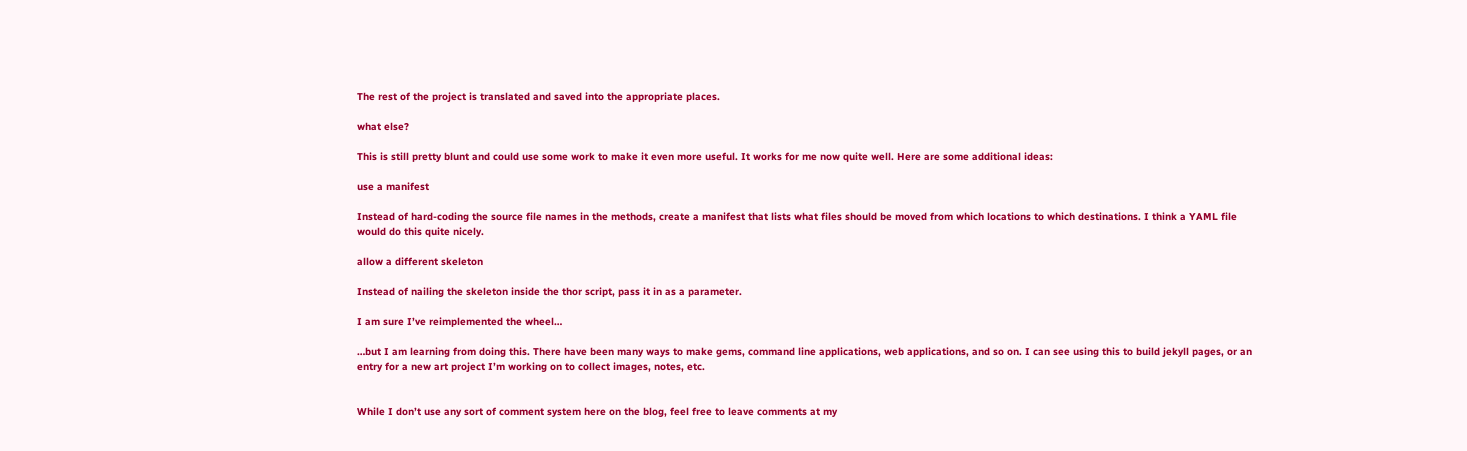The rest of the project is translated and saved into the appropriate places.

what else?

This is still pretty blunt and could use some work to make it even more useful. It works for me now quite well. Here are some additional ideas:

use a manifest

Instead of hard-coding the source file names in the methods, create a manifest that lists what files should be moved from which locations to which destinations. I think a YAML file would do this quite nicely.

allow a different skeleton

Instead of nailing the skeleton inside the thor script, pass it in as a parameter.

I am sure I’ve reimplemented the wheel…

…but I am learning from doing this. There have been many ways to make gems, command line applications, web applications, and so on. I can see using this to build jekyll pages, or an entry for a new art project I’m working on to collect images, notes, etc.


While I don’t use any sort of comment system here on the blog, feel free to leave comments at my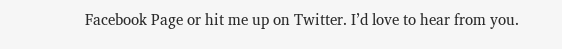Facebook Page or hit me up on Twitter. I’d love to hear from you.